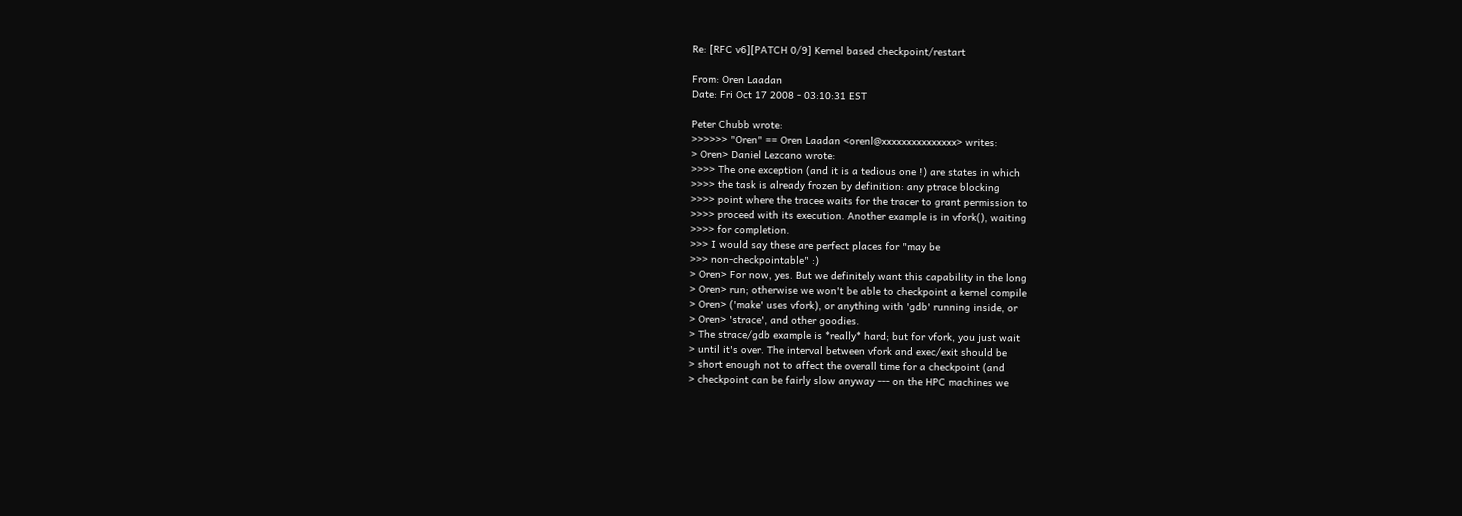Re: [RFC v6][PATCH 0/9] Kernel based checkpoint/restart

From: Oren Laadan
Date: Fri Oct 17 2008 - 03:10:31 EST

Peter Chubb wrote:
>>>>>> "Oren" == Oren Laadan <orenl@xxxxxxxxxxxxxxx> writes:
> Oren> Daniel Lezcano wrote:
>>>> The one exception (and it is a tedious one !) are states in which
>>>> the task is already frozen by definition: any ptrace blocking
>>>> point where the tracee waits for the tracer to grant permission to
>>>> proceed with its execution. Another example is in vfork(), waiting
>>>> for completion.
>>> I would say these are perfect places for "may be
>>> non-checkpointable" :)
> Oren> For now, yes. But we definitely want this capability in the long
> Oren> run; otherwise we won't be able to checkpoint a kernel compile
> Oren> ('make' uses vfork), or anything with 'gdb' running inside, or
> Oren> 'strace', and other goodies.
> The strace/gdb example is *really* hard; but for vfork, you just wait
> until it's over. The interval between vfork and exec/exit should be
> short enough not to affect the overall time for a checkpoint (and
> checkpoint can be fairly slow anyway --- on the HPC machines we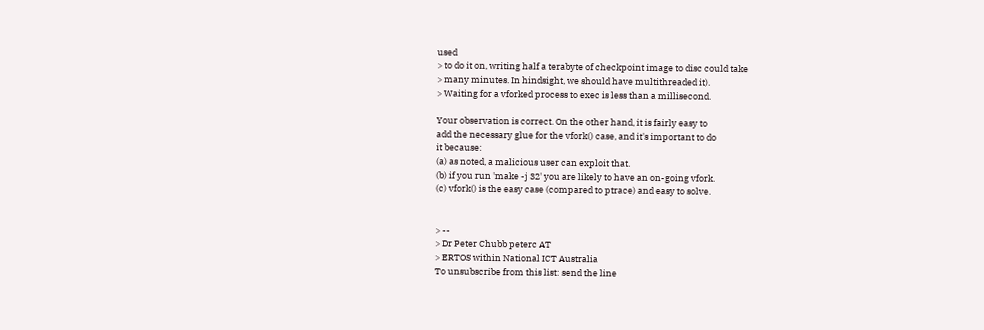used
> to do it on, writing half a terabyte of checkpoint image to disc could take
> many minutes. In hindsight, we should have multithreaded it).
> Waiting for a vforked process to exec is less than a millisecond.

Your observation is correct. On the other hand, it is fairly easy to
add the necessary glue for the vfork() case, and it's important to do
it because:
(a) as noted, a malicious user can exploit that.
(b) if you run 'make -j 32' you are likely to have an on-going vfork.
(c) vfork() is the easy case (compared to ptrace) and easy to solve.


> --
> Dr Peter Chubb peterc AT
> ERTOS within National ICT Australia
To unsubscribe from this list: send the line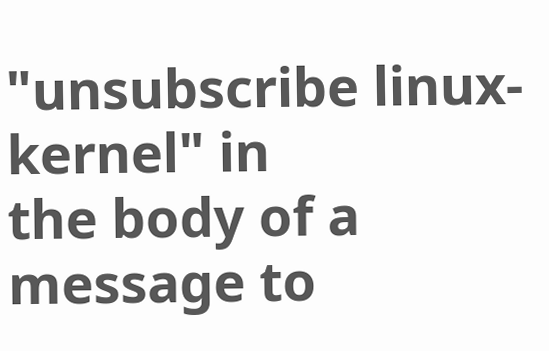"unsubscribe linux-kernel" in
the body of a message to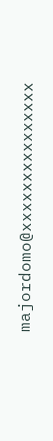majordomo@xxxxxxxxxxxxxxx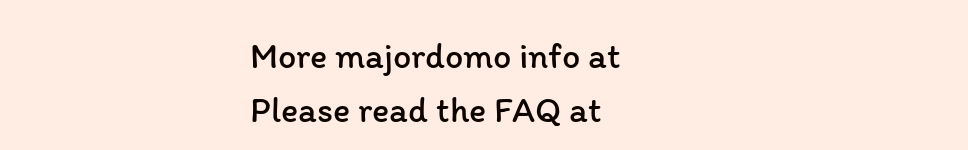More majordomo info at
Please read the FAQ at